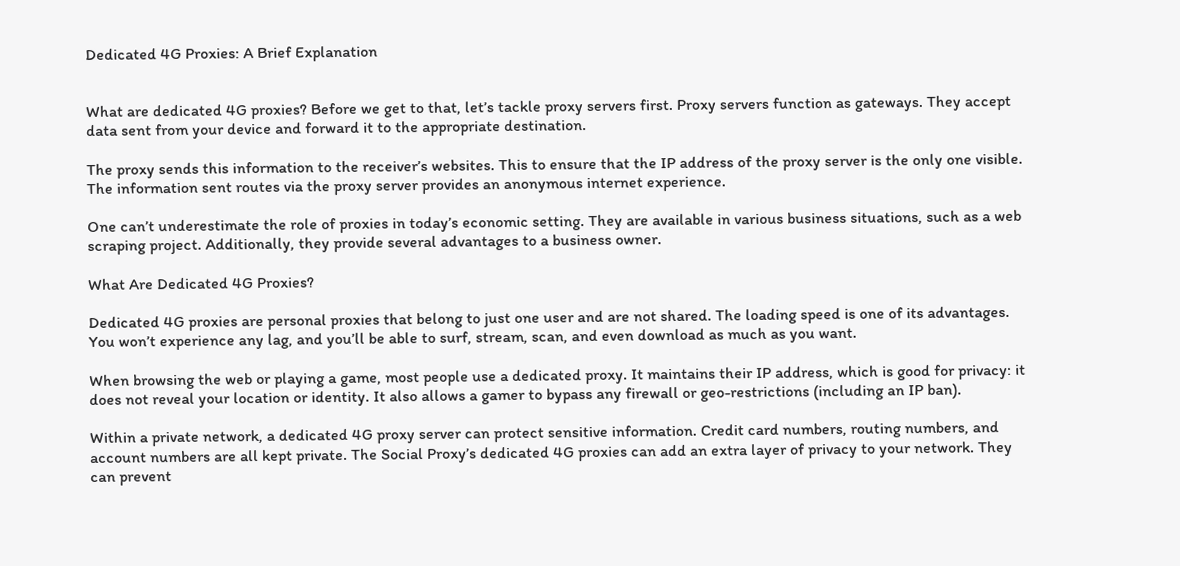Dedicated 4G Proxies: A Brief Explanation


What are dedicated 4G proxies? Before we get to that, let’s tackle proxy servers first. Proxy servers function as gateways. They accept data sent from your device and forward it to the appropriate destination.

The proxy sends this information to the receiver’s websites. This to ensure that the IP address of the proxy server is the only one visible. The information sent routes via the proxy server provides an anonymous internet experience.

One can’t underestimate the role of proxies in today’s economic setting. They are available in various business situations, such as a web scraping project. Additionally, they provide several advantages to a business owner.

What Are Dedicated 4G Proxies?

Dedicated 4G proxies are personal proxies that belong to just one user and are not shared. The loading speed is one of its advantages. You won’t experience any lag, and you’ll be able to surf, stream, scan, and even download as much as you want.

When browsing the web or playing a game, most people use a dedicated proxy. It maintains their IP address, which is good for privacy: it does not reveal your location or identity. It also allows a gamer to bypass any firewall or geo-restrictions (including an IP ban).

Within a private network, a dedicated 4G proxy server can protect sensitive information. Credit card numbers, routing numbers, and account numbers are all kept private. The Social Proxy’s dedicated 4G proxies can add an extra layer of privacy to your network. They can prevent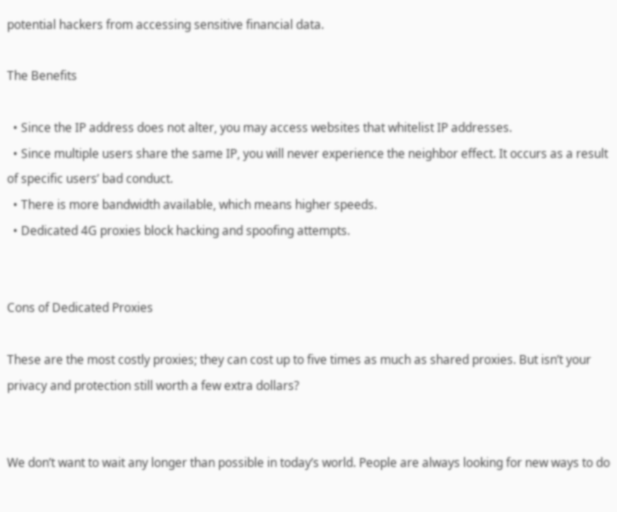potential hackers from accessing sensitive financial data.

The Benefits

  • Since the IP address does not alter, you may access websites that whitelist IP addresses.
  • Since multiple users share the same IP, you will never experience the neighbor effect. It occurs as a result of specific users’ bad conduct.
  • There is more bandwidth available, which means higher speeds.
  • Dedicated 4G proxies block hacking and spoofing attempts.


Cons of Dedicated Proxies

These are the most costly proxies; they can cost up to five times as much as shared proxies. But isn’t your privacy and protection still worth a few extra dollars?


We don’t want to wait any longer than possible in today’s world. People are always looking for new ways to do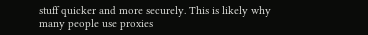stuff quicker and more securely. This is likely why many people use proxies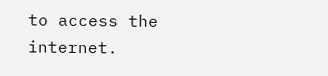to access the internet.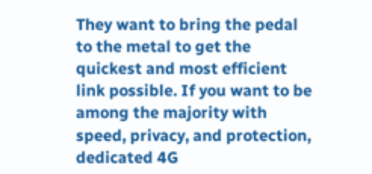They want to bring the pedal to the metal to get the quickest and most efficient link possible. If you want to be among the majority with speed, privacy, and protection, dedicated 4G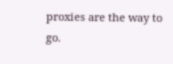proxies are the way to go.